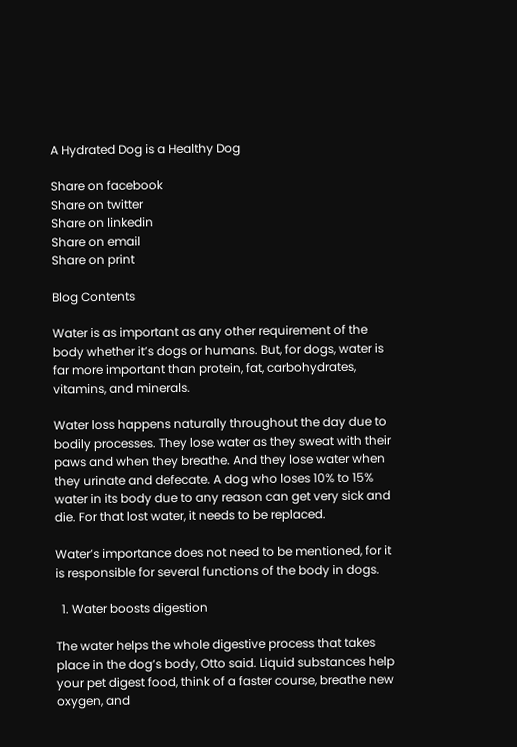A Hydrated Dog is a Healthy Dog

Share on facebook
Share on twitter
Share on linkedin
Share on email
Share on print

Blog Contents

Water is as important as any other requirement of the body whether it’s dogs or humans. But, for dogs, water is far more important than protein, fat, carbohydrates, vitamins, and minerals.

Water loss happens naturally throughout the day due to bodily processes. They lose water as they sweat with their paws and when they breathe. And they lose water when they urinate and defecate. A dog who loses 10% to 15% water in its body due to any reason can get very sick and die. For that lost water, it needs to be replaced.

Water’s importance does not need to be mentioned, for it is responsible for several functions of the body in dogs.

  1. Water boosts digestion

The water helps the whole digestive process that takes place in the dog’s body, Otto said. Liquid substances help your pet digest food, think of a faster course, breathe new oxygen, and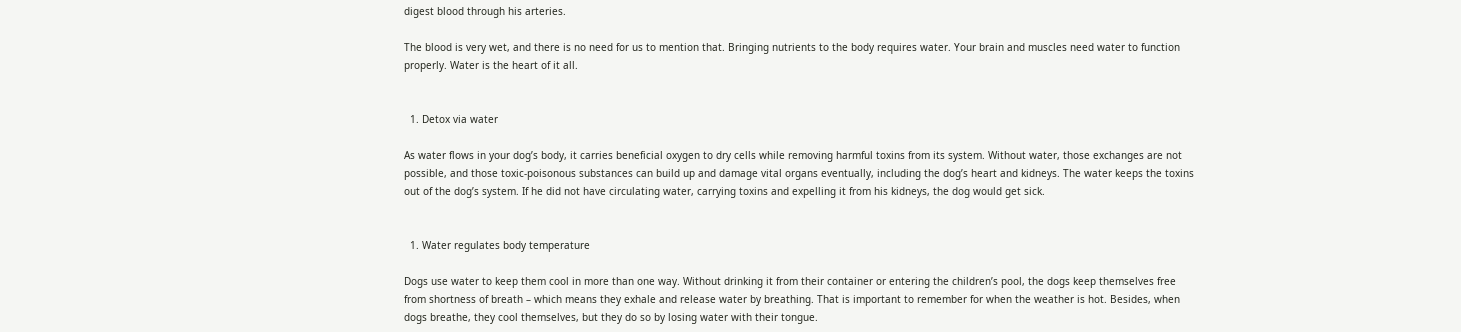digest blood through his arteries.

The blood is very wet, and there is no need for us to mention that. Bringing nutrients to the body requires water. Your brain and muscles need water to function properly. Water is the heart of it all.


  1. Detox via water

As water flows in your dog’s body, it carries beneficial oxygen to dry cells while removing harmful toxins from its system. Without water, those exchanges are not possible, and those toxic-poisonous substances can build up and damage vital organs eventually, including the dog’s heart and kidneys. The water keeps the toxins out of the dog’s system. If he did not have circulating water, carrying toxins and expelling it from his kidneys, the dog would get sick.


  1. Water regulates body temperature

Dogs use water to keep them cool in more than one way. Without drinking it from their container or entering the children’s pool, the dogs keep themselves free from shortness of breath – which means they exhale and release water by breathing. That is important to remember for when the weather is hot. Besides, when dogs breathe, they cool themselves, but they do so by losing water with their tongue.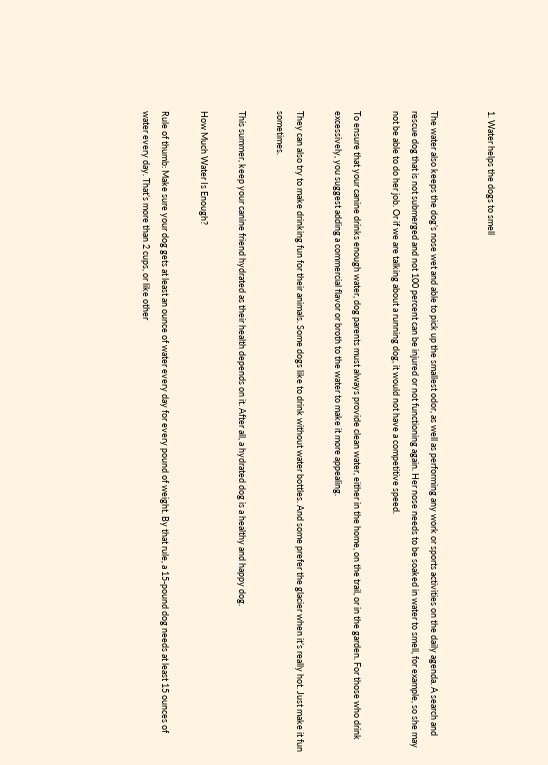1. Water helps the dogs to smell


The water also keeps the dog’s nose wet and able to pick up the smallest odor, as well as performing any work or sports activities on the daily agenda. A search and rescue dog that is not submerged and not 100 percent can be injured or not functioning again. Her nose needs to be soaked in water to smell, for example, so she may not be able to do her job. Or if we are talking about a running dog, it would not have a competitive speed.

To ensure that your canine drinks enough water, dog parents must always provide clean water, either in the home, on the trail, or in the garden. For those who drink excessively, you suggest adding a commercial flavor or broth to the water to make it more appealing.

They can also try to make drinking fun for their animals. Some dogs like to drink without water bottles. And some prefer the glacier when it’s really hot. Just make it fun sometimes.

This summer, keep your canine friend hydrated as their health depends on it. After all, a hydrated dog is a healthy and happy dog.

How Much Water Is Enough?

Rule of thumb: Make sure your dog gets at least an ounce of water every day for every pound of weight. By that rule, a 15-pound dog needs at least 15 ounces of water every day. That’s more than 2 cups, or like other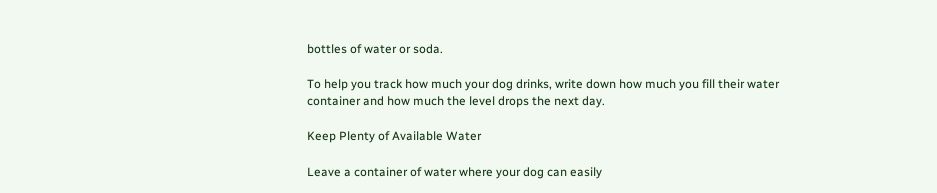bottles of water or soda.

To help you track how much your dog drinks, write down how much you fill their water container and how much the level drops the next day.

Keep Plenty of Available Water

Leave a container of water where your dog can easily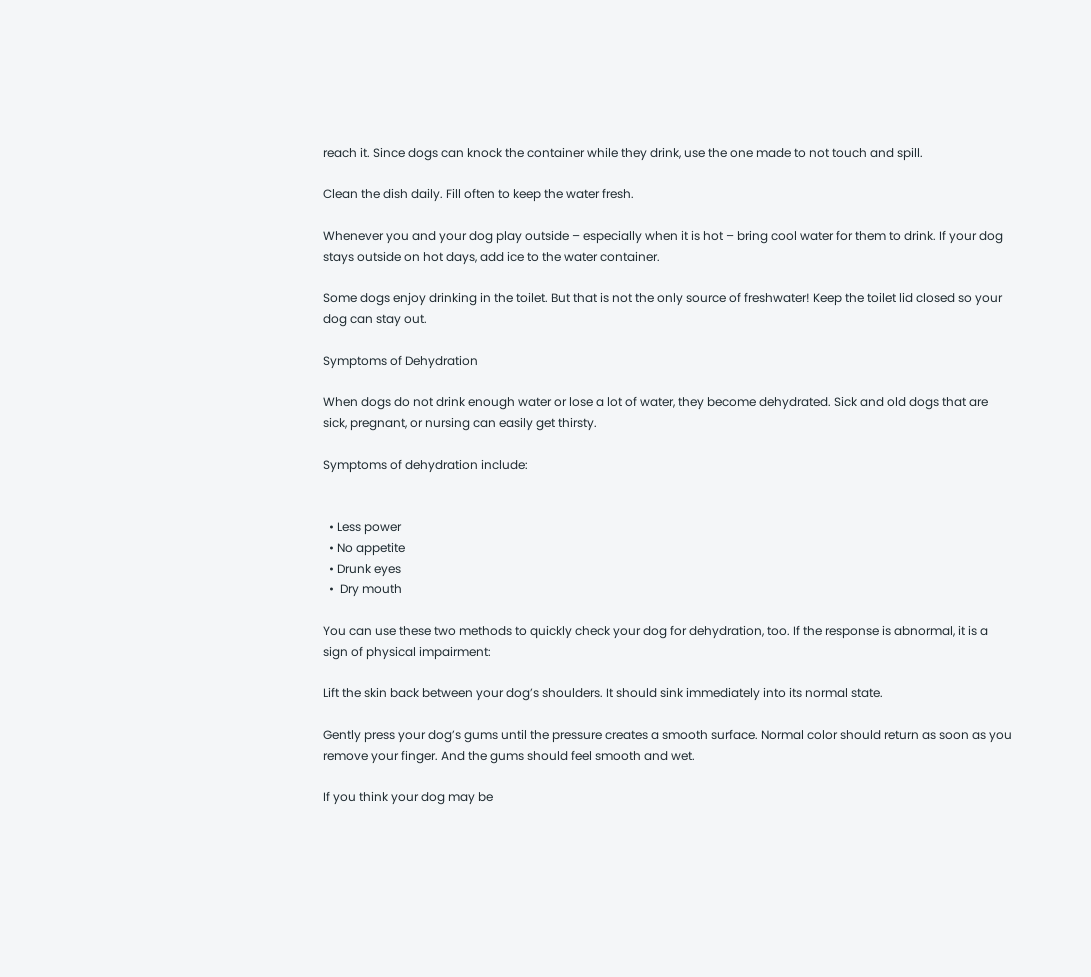reach it. Since dogs can knock the container while they drink, use the one made to not touch and spill.

Clean the dish daily. Fill often to keep the water fresh.

Whenever you and your dog play outside – especially when it is hot – bring cool water for them to drink. If your dog stays outside on hot days, add ice to the water container.

Some dogs enjoy drinking in the toilet. But that is not the only source of freshwater! Keep the toilet lid closed so your dog can stay out.

Symptoms of Dehydration

When dogs do not drink enough water or lose a lot of water, they become dehydrated. Sick and old dogs that are sick, pregnant, or nursing can easily get thirsty.

Symptoms of dehydration include:


  • Less power
  • No appetite
  • Drunk eyes
  •  Dry mouth

You can use these two methods to quickly check your dog for dehydration, too. If the response is abnormal, it is a sign of physical impairment:

Lift the skin back between your dog’s shoulders. It should sink immediately into its normal state.

Gently press your dog’s gums until the pressure creates a smooth surface. Normal color should return as soon as you remove your finger. And the gums should feel smooth and wet.

If you think your dog may be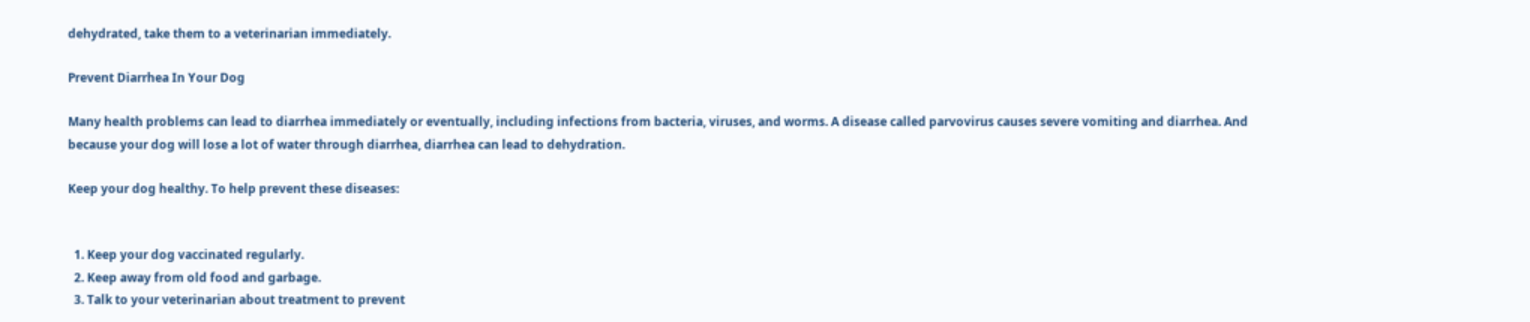dehydrated, take them to a veterinarian immediately.

Prevent Diarrhea In Your Dog

Many health problems can lead to diarrhea immediately or eventually, including infections from bacteria, viruses, and worms. A disease called parvovirus causes severe vomiting and diarrhea. And because your dog will lose a lot of water through diarrhea, diarrhea can lead to dehydration.

Keep your dog healthy. To help prevent these diseases:


  1. Keep your dog vaccinated regularly.
  2. Keep away from old food and garbage.
  3. Talk to your veterinarian about treatment to prevent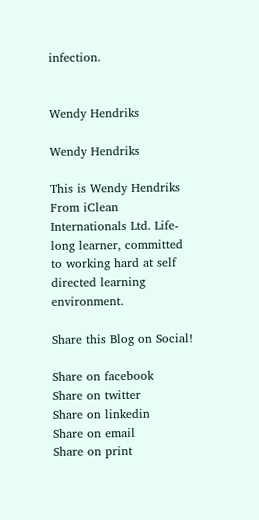infection.


Wendy Hendriks

Wendy Hendriks

This is Wendy Hendriks From iClean Internationals Ltd. Life-long learner, committed to working hard at self directed learning environment.

Share this Blog on Social!

Share on facebook
Share on twitter
Share on linkedin
Share on email
Share on print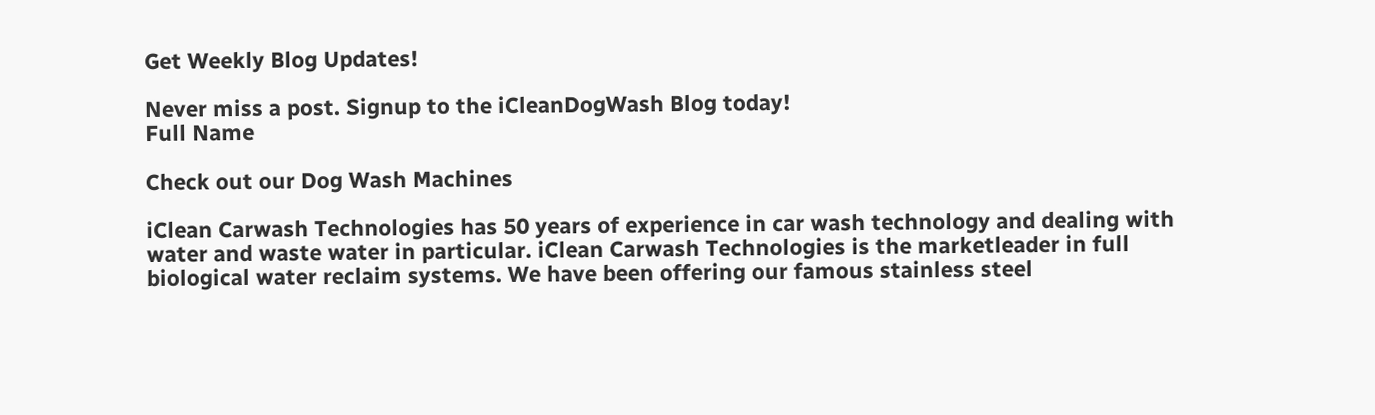Get Weekly Blog Updates!

Never miss a post. Signup to the iCleanDogWash Blog today!
Full Name

Check out our Dog Wash Machines

iClean Carwash Technologies has 50 years of experience in car wash technology and dealing with water and waste water in particular. iClean Carwash Technologies is the marketleader in full biological water reclaim systems. We have been offering our famous stainless steel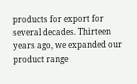products for export for several decades. Thirteen years ago, we expanded our product range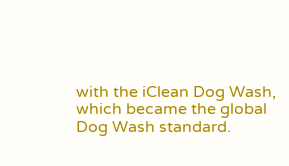with the iClean Dog Wash, which became the global Dog Wash standard.